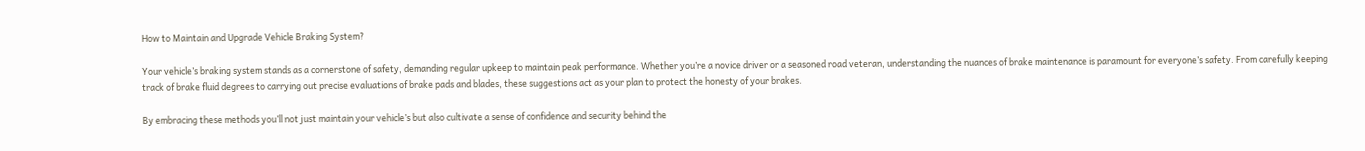How to Maintain and Upgrade Vehicle Braking System?

Your vehicle’s braking system stands as a cornerstone of safety, demanding regular upkeep to maintain peak performance. Whether you’re a novice driver or a seasoned road veteran, understanding the nuances of brake maintenance is paramount for everyone’s safety. From carefully keeping track of brake fluid degrees to carrying out precise evaluations of brake pads and blades, these suggestions act as your plan to protect the honesty of your brakes.

By embracing these methods you’ll not just maintain your vehicle’s but also cultivate a sense of confidence and security behind the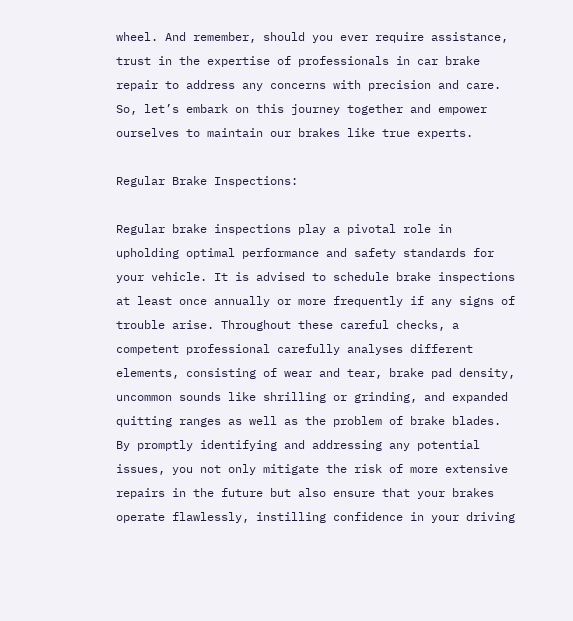wheel. And remember, should you ever require assistance, trust in the expertise of professionals in car brake repair to address any concerns with precision and care. So, let’s embark on this journey together and empower ourselves to maintain our brakes like true experts.

Regular Brake Inspections:

Regular brake inspections play a pivotal role in upholding optimal performance and safety standards for your vehicle. It is advised to schedule brake inspections at least once annually or more frequently if any signs of trouble arise. Throughout these careful checks, a competent professional carefully analyses different elements, consisting of wear and tear, brake pad density, uncommon sounds like shrilling or grinding, and expanded quitting ranges as well as the problem of brake blades. By promptly identifying and addressing any potential issues, you not only mitigate the risk of more extensive repairs in the future but also ensure that your brakes operate flawlessly, instilling confidence in your driving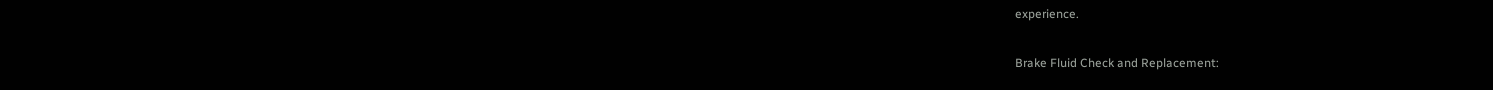experience.

Brake Fluid Check and Replacement: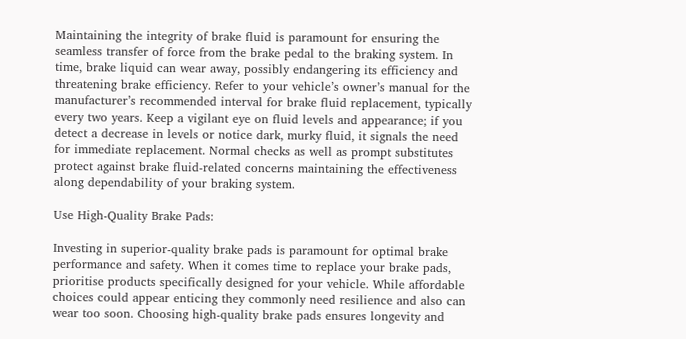Maintaining the integrity of brake fluid is paramount for ensuring the seamless transfer of force from the brake pedal to the braking system. In time, brake liquid can wear away, possibly endangering its efficiency and threatening brake efficiency. Refer to your vehicle’s owner’s manual for the manufacturer’s recommended interval for brake fluid replacement, typically every two years. Keep a vigilant eye on fluid levels and appearance; if you detect a decrease in levels or notice dark, murky fluid, it signals the need for immediate replacement. Normal checks as well as prompt substitutes protect against brake fluid-related concerns maintaining the effectiveness along dependability of your braking system.

Use High-Quality Brake Pads:

Investing in superior-quality brake pads is paramount for optimal brake performance and safety. When it comes time to replace your brake pads, prioritise products specifically designed for your vehicle. While affordable choices could appear enticing they commonly need resilience and also can wear too soon. Choosing high-quality brake pads ensures longevity and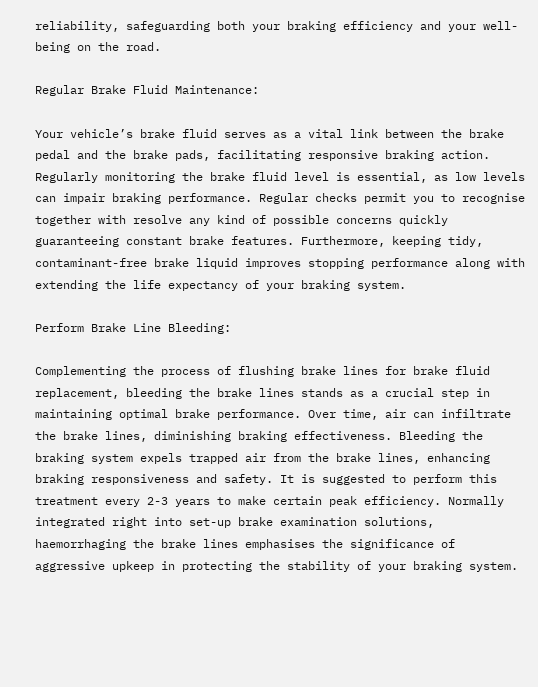reliability, safeguarding both your braking efficiency and your well-being on the road.

Regular Brake Fluid Maintenance:

Your vehicle’s brake fluid serves as a vital link between the brake pedal and the brake pads, facilitating responsive braking action. Regularly monitoring the brake fluid level is essential, as low levels can impair braking performance. Regular checks permit you to recognise together with resolve any kind of possible concerns quickly guaranteeing constant brake features. Furthermore, keeping tidy, contaminant-free brake liquid improves stopping performance along with extending the life expectancy of your braking system.

Perform Brake Line Bleeding:

Complementing the process of flushing brake lines for brake fluid replacement, bleeding the brake lines stands as a crucial step in maintaining optimal brake performance. Over time, air can infiltrate the brake lines, diminishing braking effectiveness. Bleeding the braking system expels trapped air from the brake lines, enhancing braking responsiveness and safety. It is suggested to perform this treatment every 2-3 years to make certain peak efficiency. Normally integrated right into set-up brake examination solutions, haemorrhaging the brake lines emphasises the significance of aggressive upkeep in protecting the stability of your braking system.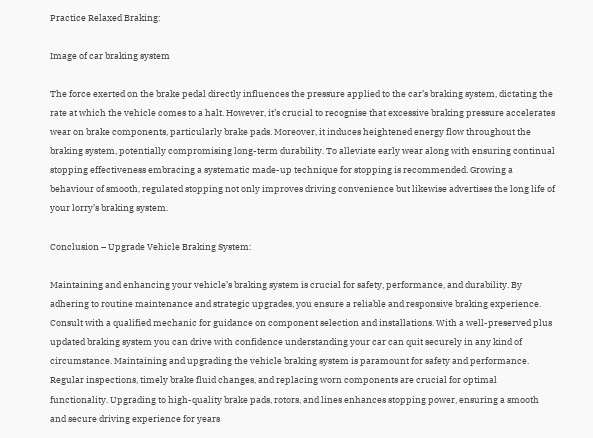Practice Relaxed Braking:

Image of car braking system

The force exerted on the brake pedal directly influences the pressure applied to the car’s braking system, dictating the rate at which the vehicle comes to a halt. However, it’s crucial to recognise that excessive braking pressure accelerates wear on brake components, particularly brake pads. Moreover, it induces heightened energy flow throughout the braking system, potentially compromising long-term durability. To alleviate early wear along with ensuring continual stopping effectiveness embracing a systematic made-up technique for stopping is recommended. Growing a behaviour of smooth, regulated stopping not only improves driving convenience but likewise advertises the long life of your lorry’s braking system.

Conclusion – Upgrade Vehicle Braking System:

Maintaining and enhancing your vehicle’s braking system is crucial for safety, performance, and durability. By adhering to routine maintenance and strategic upgrades, you ensure a reliable and responsive braking experience. Consult with a qualified mechanic for guidance on component selection and installations. With a well-preserved plus updated braking system you can drive with confidence understanding your car can quit securely in any kind of circumstance. Maintaining and upgrading the vehicle braking system is paramount for safety and performance. Regular inspections, timely brake fluid changes, and replacing worn components are crucial for optimal functionality. Upgrading to high-quality brake pads, rotors, and lines enhances stopping power, ensuring a smooth and secure driving experience for years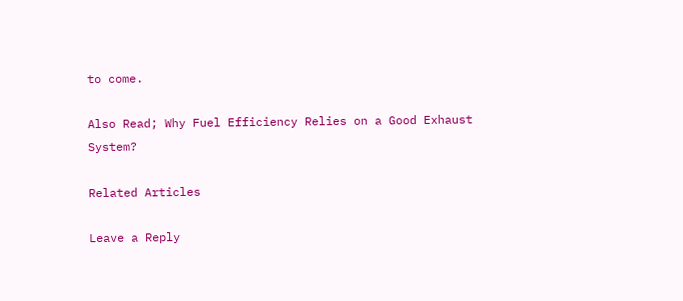to come.

Also Read; Why Fuel Efficiency Relies on a Good Exhaust System?

Related Articles

Leave a Reply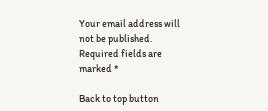Your email address will not be published. Required fields are marked *

Back to top button